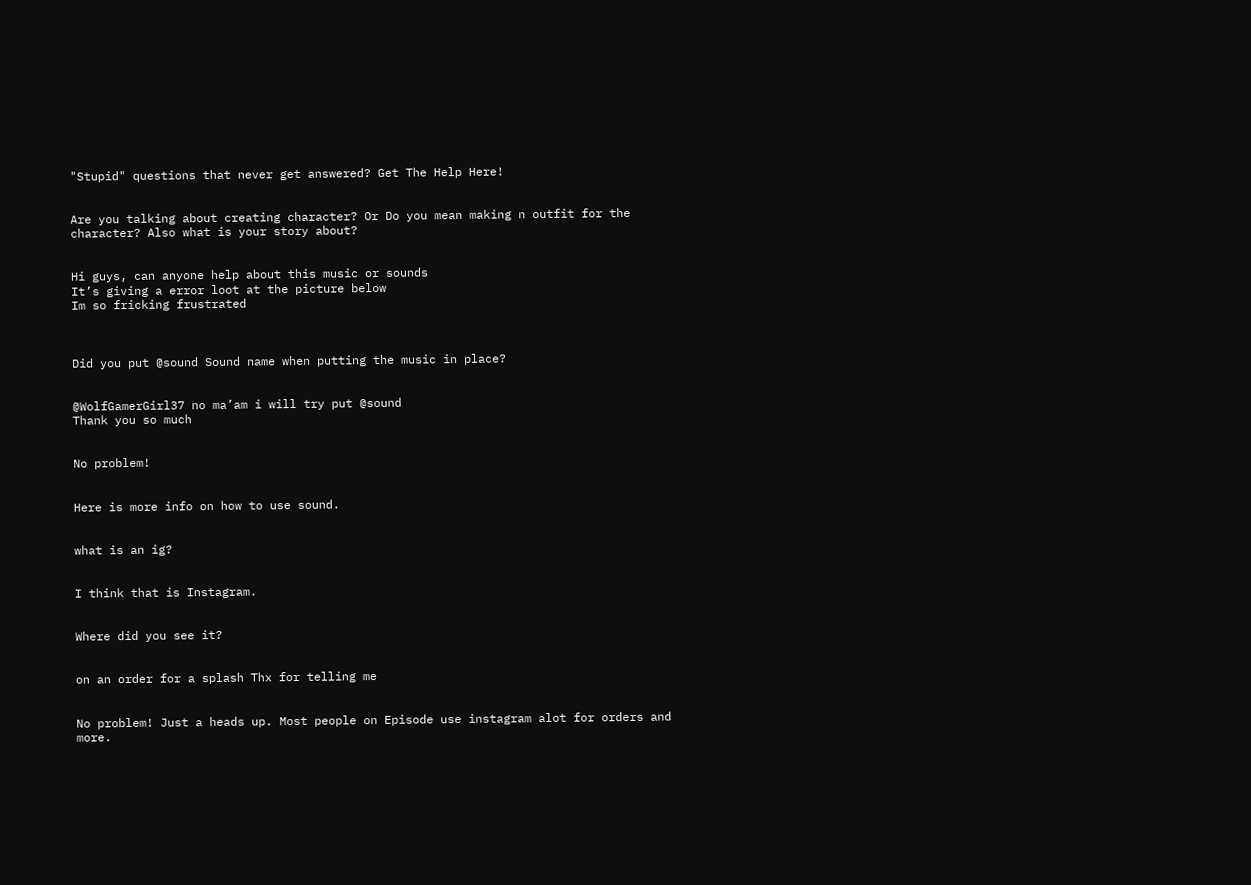"Stupid" questions that never get answered? Get The Help Here!


Are you talking about creating character? Or Do you mean making n outfit for the character? Also what is your story about?


Hi guys, can anyone help about this music or sounds
It’s giving a error loot at the picture below
Im so fricking frustrated



Did you put @sound Sound name when putting the music in place?


@WolfGamerGirl37 no ma’am i will try put @sound
Thank you so much


No problem!


Here is more info on how to use sound.


what is an ig?


I think that is Instagram.


Where did you see it?


on an order for a splash Thx for telling me


No problem! Just a heads up. Most people on Episode use instagram alot for orders and more.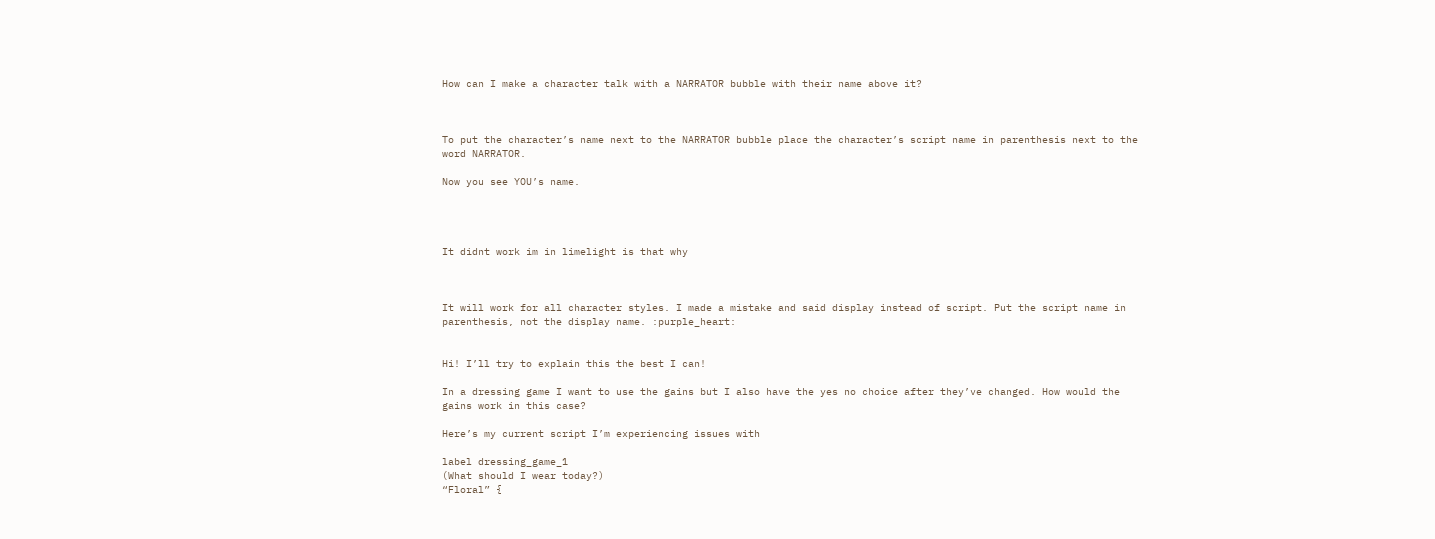How can I make a character talk with a NARRATOR bubble with their name above it?



To put the character’s name next to the NARRATOR bubble place the character’s script name in parenthesis next to the word NARRATOR.

Now you see YOU’s name.




It didnt work im in limelight is that why



It will work for all character styles. I made a mistake and said display instead of script. Put the script name in parenthesis, not the display name. :purple_heart:


Hi! I’ll try to explain this the best I can!

In a dressing game I want to use the gains but I also have the yes no choice after they’ve changed. How would the gains work in this case?

Here’s my current script I’m experiencing issues with

label dressing_game_1
(What should I wear today?)
“Floral” {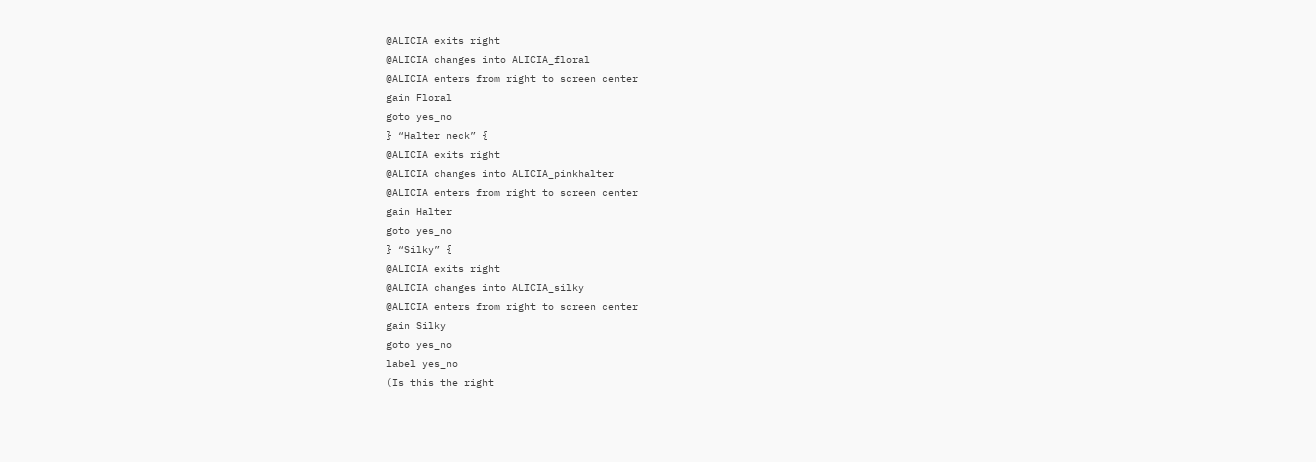@ALICIA exits right
@ALICIA changes into ALICIA_floral
@ALICIA enters from right to screen center
gain Floral
goto yes_no
} “Halter neck” {
@ALICIA exits right
@ALICIA changes into ALICIA_pinkhalter
@ALICIA enters from right to screen center
gain Halter
goto yes_no
} “Silky” {
@ALICIA exits right
@ALICIA changes into ALICIA_silky
@ALICIA enters from right to screen center
gain Silky
goto yes_no
label yes_no
(Is this the right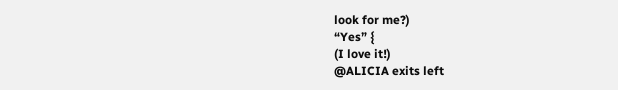look for me?)
“Yes” {
(I love it!)
@ALICIA exits left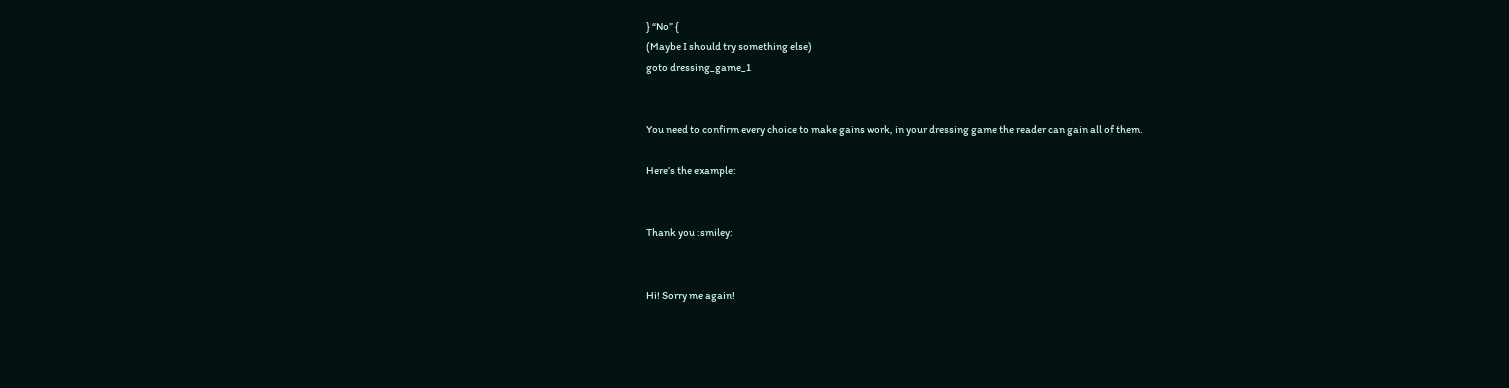} “No” {
(Maybe I should try something else)
goto dressing_game_1


You need to confirm every choice to make gains work, in your dressing game the reader can gain all of them.

Here’s the example:


Thank you :smiley:


Hi! Sorry me again!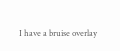I have a bruise overlay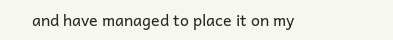and have managed to place it on my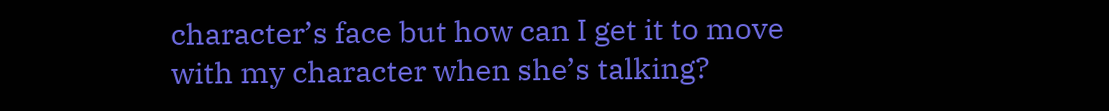character’s face but how can I get it to move with my character when she’s talking?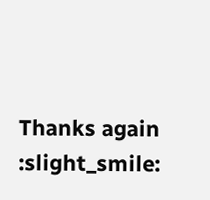Thanks again :slight_smile: